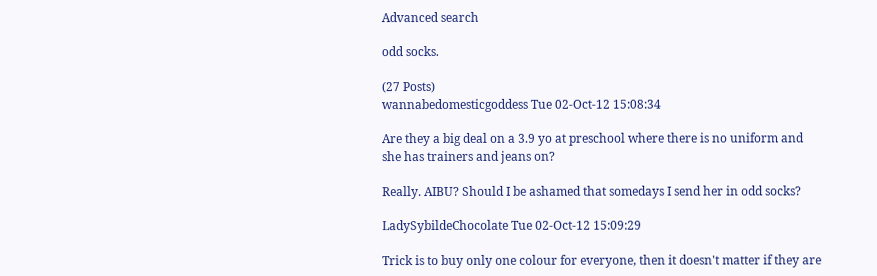Advanced search

odd socks.

(27 Posts)
wannabedomesticgoddess Tue 02-Oct-12 15:08:34

Are they a big deal on a 3.9 yo at preschool where there is no uniform and she has trainers and jeans on?

Really. AIBU? Should I be ashamed that somedays I send her in odd socks?

LadySybildeChocolate Tue 02-Oct-12 15:09:29

Trick is to buy only one colour for everyone, then it doesn't matter if they are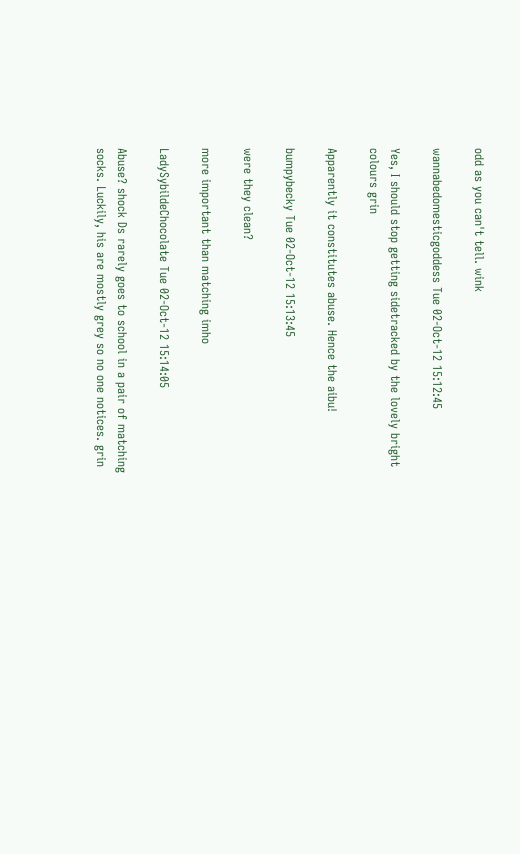odd as you can't tell. wink

wannabedomesticgoddess Tue 02-Oct-12 15:12:45

Yes, I should stop getting sidetracked by the lovely bright colours grin

Apparently it constitutes abuse. Hence the aibu!

bumpybecky Tue 02-Oct-12 15:13:45

were they clean?

more important than matching imho

LadySybildeChocolate Tue 02-Oct-12 15:14:05

Abuse? shock Ds rarely goes to school in a pair of matching socks. Luckily, his are mostly grey so no one notices. grin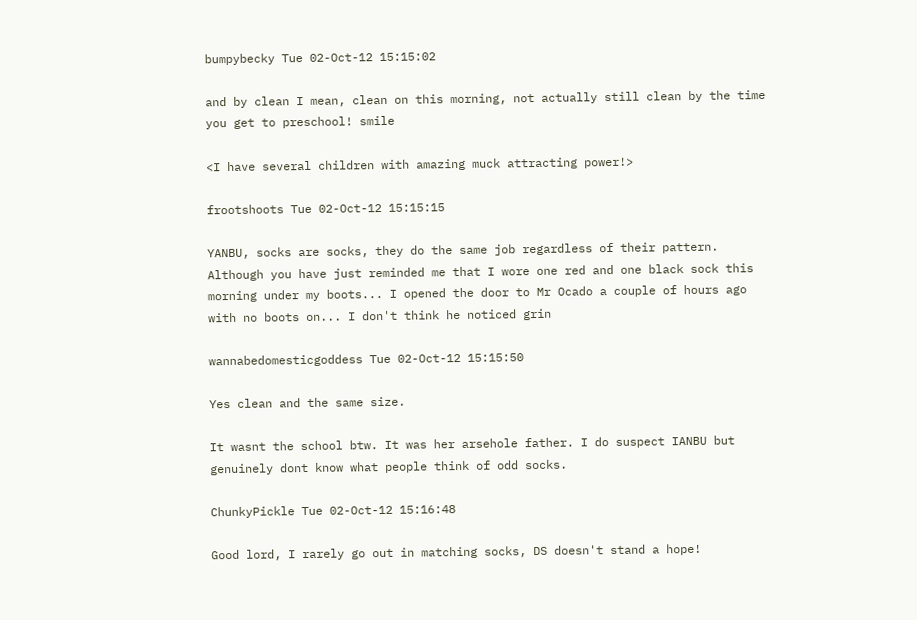bumpybecky Tue 02-Oct-12 15:15:02

and by clean I mean, clean on this morning, not actually still clean by the time you get to preschool! smile

<I have several children with amazing muck attracting power!>

frootshoots Tue 02-Oct-12 15:15:15

YANBU, socks are socks, they do the same job regardless of their pattern. Although you have just reminded me that I wore one red and one black sock this morning under my boots... I opened the door to Mr Ocado a couple of hours ago with no boots on... I don't think he noticed grin

wannabedomesticgoddess Tue 02-Oct-12 15:15:50

Yes clean and the same size.

It wasnt the school btw. It was her arsehole father. I do suspect IANBU but genuinely dont know what people think of odd socks.

ChunkyPickle Tue 02-Oct-12 15:16:48

Good lord, I rarely go out in matching socks, DS doesn't stand a hope!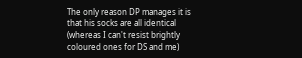The only reason DP manages it is that his socks are all identical (whereas I can't resist brightly coloured ones for DS and me)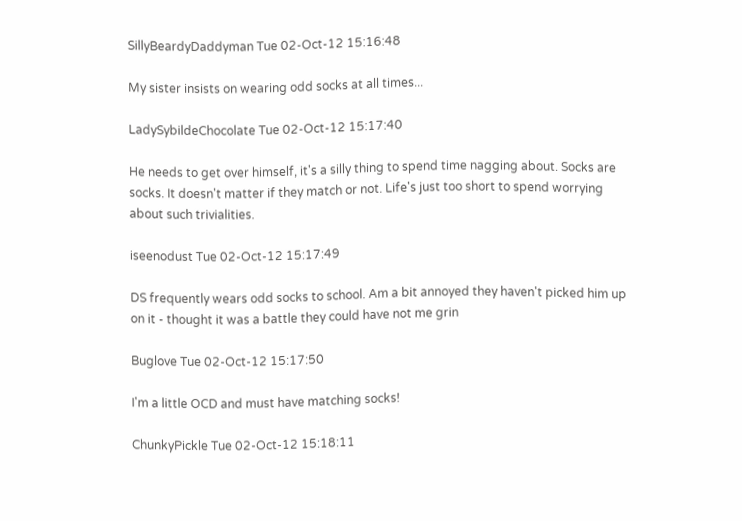SillyBeardyDaddyman Tue 02-Oct-12 15:16:48

My sister insists on wearing odd socks at all times...

LadySybildeChocolate Tue 02-Oct-12 15:17:40

He needs to get over himself, it's a silly thing to spend time nagging about. Socks are socks. It doesn't matter if they match or not. Life's just too short to spend worrying about such trivialities.

iseenodust Tue 02-Oct-12 15:17:49

DS frequently wears odd socks to school. Am a bit annoyed they haven't picked him up on it - thought it was a battle they could have not me grin

Buglove Tue 02-Oct-12 15:17:50

I'm a little OCD and must have matching socks!

ChunkyPickle Tue 02-Oct-12 15:18:11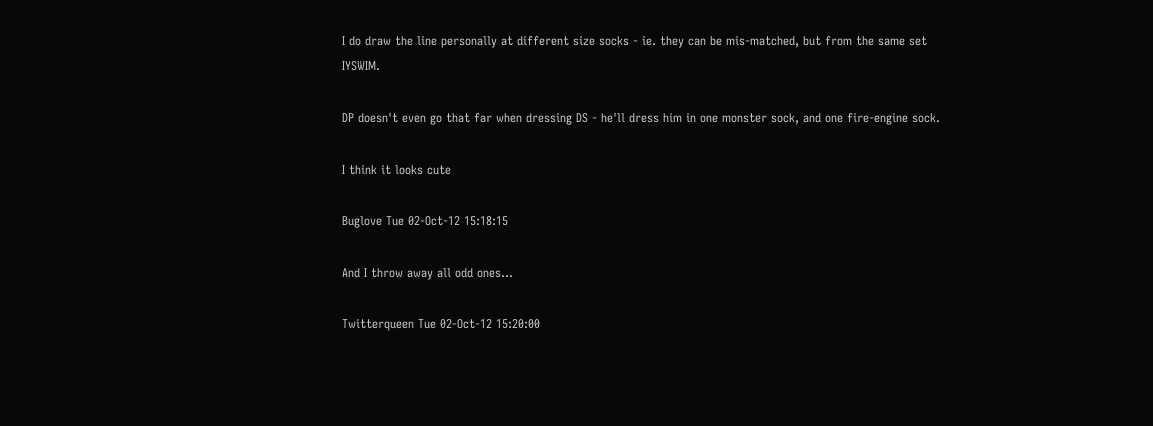I do draw the line personally at different size socks - ie. they can be mis-matched, but from the same set IYSWIM.

DP doesn't even go that far when dressing DS - he'll dress him in one monster sock, and one fire-engine sock.

I think it looks cute

Buglove Tue 02-Oct-12 15:18:15

And I throw away all odd ones...

Twitterqueen Tue 02-Oct-12 15:20:00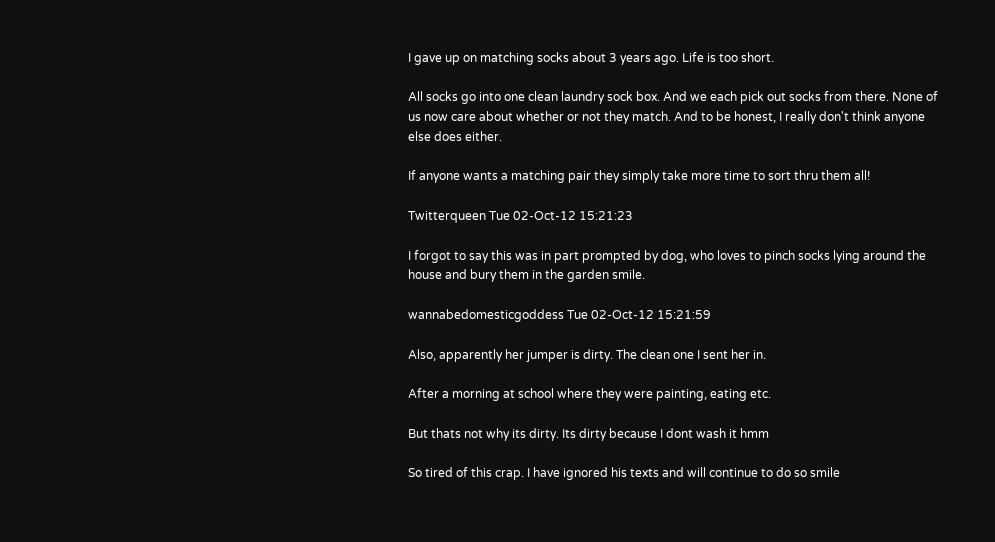I gave up on matching socks about 3 years ago. Life is too short.

All socks go into one clean laundry sock box. And we each pick out socks from there. None of us now care about whether or not they match. And to be honest, I really don't think anyone else does either.

If anyone wants a matching pair they simply take more time to sort thru them all!

Twitterqueen Tue 02-Oct-12 15:21:23

I forgot to say this was in part prompted by dog, who loves to pinch socks lying around the house and bury them in the garden smile.

wannabedomesticgoddess Tue 02-Oct-12 15:21:59

Also, apparently her jumper is dirty. The clean one I sent her in.

After a morning at school where they were painting, eating etc.

But thats not why its dirty. Its dirty because I dont wash it hmm

So tired of this crap. I have ignored his texts and will continue to do so smile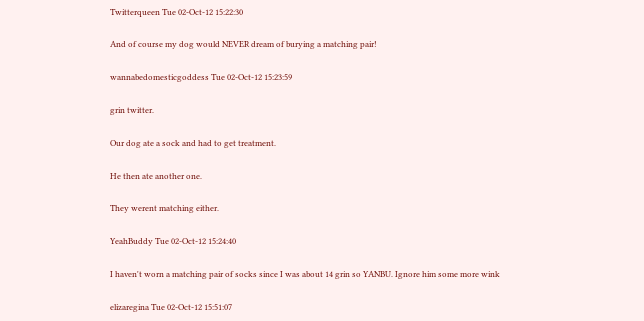Twitterqueen Tue 02-Oct-12 15:22:30

And of course my dog would NEVER dream of burying a matching pair!

wannabedomesticgoddess Tue 02-Oct-12 15:23:59

grin twitter.

Our dog ate a sock and had to get treatment.

He then ate another one.

They werent matching either.

YeahBuddy Tue 02-Oct-12 15:24:40

I haven't worn a matching pair of socks since I was about 14 grin so YANBU. Ignore him some more wink

elizaregina Tue 02-Oct-12 15:51:07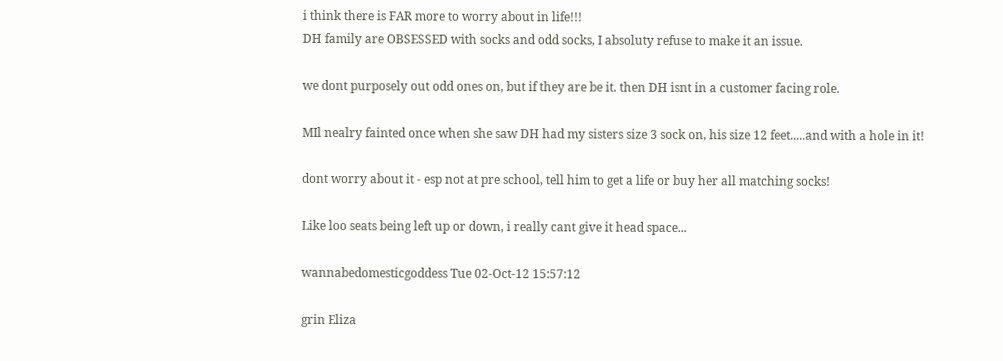i think there is FAR more to worry about in life!!!
DH family are OBSESSED with socks and odd socks, I absoluty refuse to make it an issue.

we dont purposely out odd ones on, but if they are be it. then DH isnt in a customer facing role.

MIl nealry fainted once when she saw DH had my sisters size 3 sock on, his size 12 feet.....and with a hole in it!

dont worry about it - esp not at pre school, tell him to get a life or buy her all matching socks!

Like loo seats being left up or down, i really cant give it head space...

wannabedomesticgoddess Tue 02-Oct-12 15:57:12

grin Eliza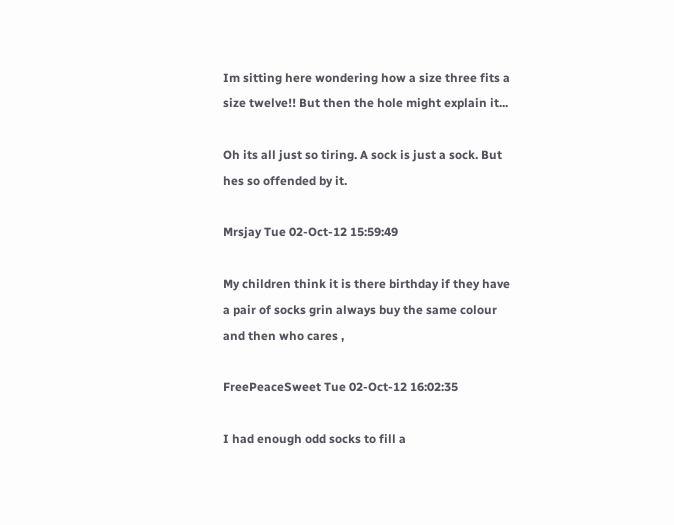Im sitting here wondering how a size three fits a size twelve!! But then the hole might explain it...

Oh its all just so tiring. A sock is just a sock. But hes so offended by it.

Mrsjay Tue 02-Oct-12 15:59:49

My children think it is there birthday if they have a pair of socks grin always buy the same colour and then who cares ,

FreePeaceSweet Tue 02-Oct-12 16:02:35

I had enough odd socks to fill a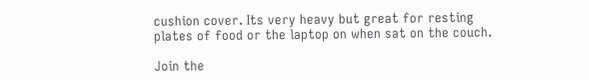cushion cover. Its very heavy but great for resting plates of food or the laptop on when sat on the couch.

Join the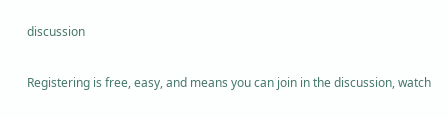discussion

Registering is free, easy, and means you can join in the discussion, watch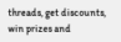threads, get discounts, win prizes and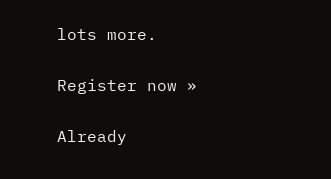lots more.

Register now »

Already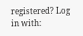registered? Log in with: